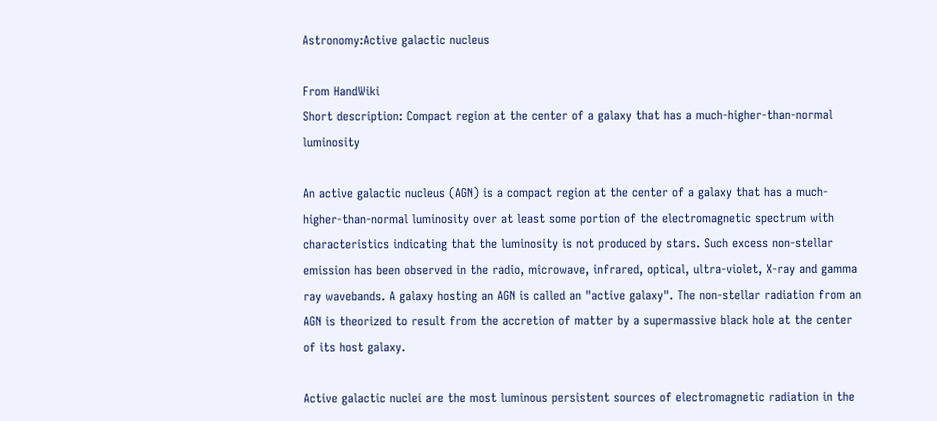Astronomy:Active galactic nucleus

From HandWiki
Short description: Compact region at the center of a galaxy that has a much-higher-than-normal luminosity

An active galactic nucleus (AGN) is a compact region at the center of a galaxy that has a much-higher-than-normal luminosity over at least some portion of the electromagnetic spectrum with characteristics indicating that the luminosity is not produced by stars. Such excess non-stellar emission has been observed in the radio, microwave, infrared, optical, ultra-violet, X-ray and gamma ray wavebands. A galaxy hosting an AGN is called an "active galaxy". The non-stellar radiation from an AGN is theorized to result from the accretion of matter by a supermassive black hole at the center of its host galaxy.

Active galactic nuclei are the most luminous persistent sources of electromagnetic radiation in the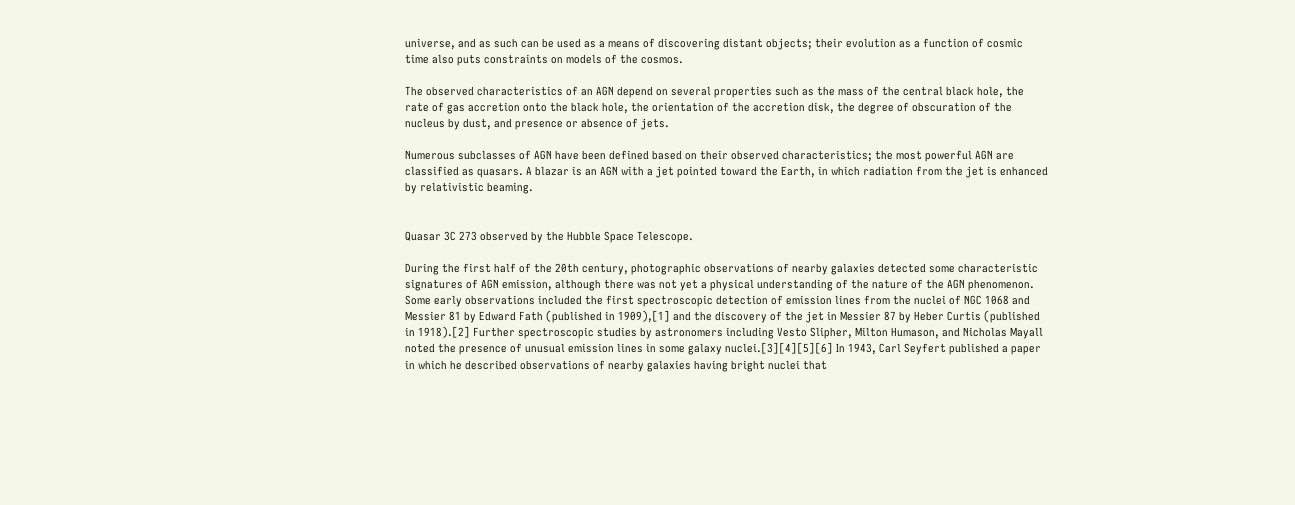universe, and as such can be used as a means of discovering distant objects; their evolution as a function of cosmic time also puts constraints on models of the cosmos.

The observed characteristics of an AGN depend on several properties such as the mass of the central black hole, the rate of gas accretion onto the black hole, the orientation of the accretion disk, the degree of obscuration of the nucleus by dust, and presence or absence of jets.

Numerous subclasses of AGN have been defined based on their observed characteristics; the most powerful AGN are classified as quasars. A blazar is an AGN with a jet pointed toward the Earth, in which radiation from the jet is enhanced by relativistic beaming.


Quasar 3C 273 observed by the Hubble Space Telescope.

During the first half of the 20th century, photographic observations of nearby galaxies detected some characteristic signatures of AGN emission, although there was not yet a physical understanding of the nature of the AGN phenomenon. Some early observations included the first spectroscopic detection of emission lines from the nuclei of NGC 1068 and Messier 81 by Edward Fath (published in 1909),[1] and the discovery of the jet in Messier 87 by Heber Curtis (published in 1918).[2] Further spectroscopic studies by astronomers including Vesto Slipher, Milton Humason, and Nicholas Mayall noted the presence of unusual emission lines in some galaxy nuclei.[3][4][5][6] In 1943, Carl Seyfert published a paper in which he described observations of nearby galaxies having bright nuclei that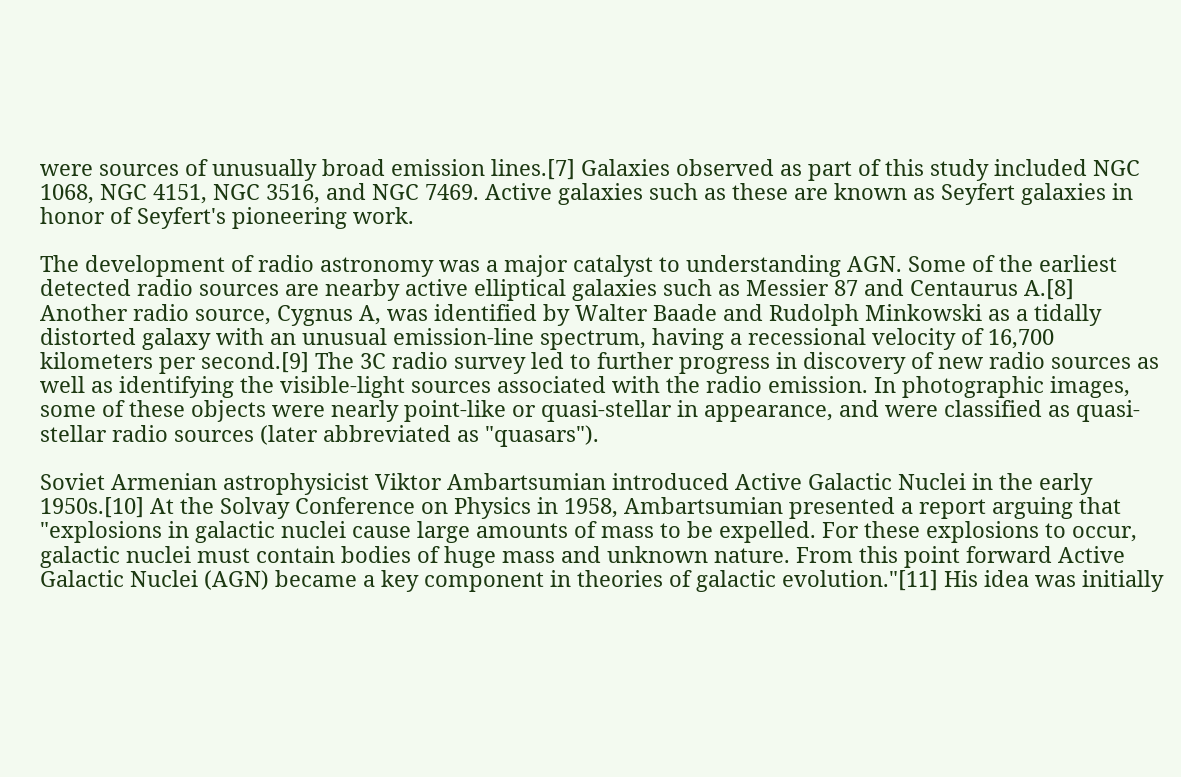were sources of unusually broad emission lines.[7] Galaxies observed as part of this study included NGC 1068, NGC 4151, NGC 3516, and NGC 7469. Active galaxies such as these are known as Seyfert galaxies in honor of Seyfert's pioneering work.

The development of radio astronomy was a major catalyst to understanding AGN. Some of the earliest detected radio sources are nearby active elliptical galaxies such as Messier 87 and Centaurus A.[8] Another radio source, Cygnus A, was identified by Walter Baade and Rudolph Minkowski as a tidally distorted galaxy with an unusual emission-line spectrum, having a recessional velocity of 16,700 kilometers per second.[9] The 3C radio survey led to further progress in discovery of new radio sources as well as identifying the visible-light sources associated with the radio emission. In photographic images, some of these objects were nearly point-like or quasi-stellar in appearance, and were classified as quasi-stellar radio sources (later abbreviated as "quasars").

Soviet Armenian astrophysicist Viktor Ambartsumian introduced Active Galactic Nuclei in the early 1950s.[10] At the Solvay Conference on Physics in 1958, Ambartsumian presented a report arguing that "explosions in galactic nuclei cause large amounts of mass to be expelled. For these explosions to occur, galactic nuclei must contain bodies of huge mass and unknown nature. From this point forward Active Galactic Nuclei (AGN) became a key component in theories of galactic evolution."[11] His idea was initially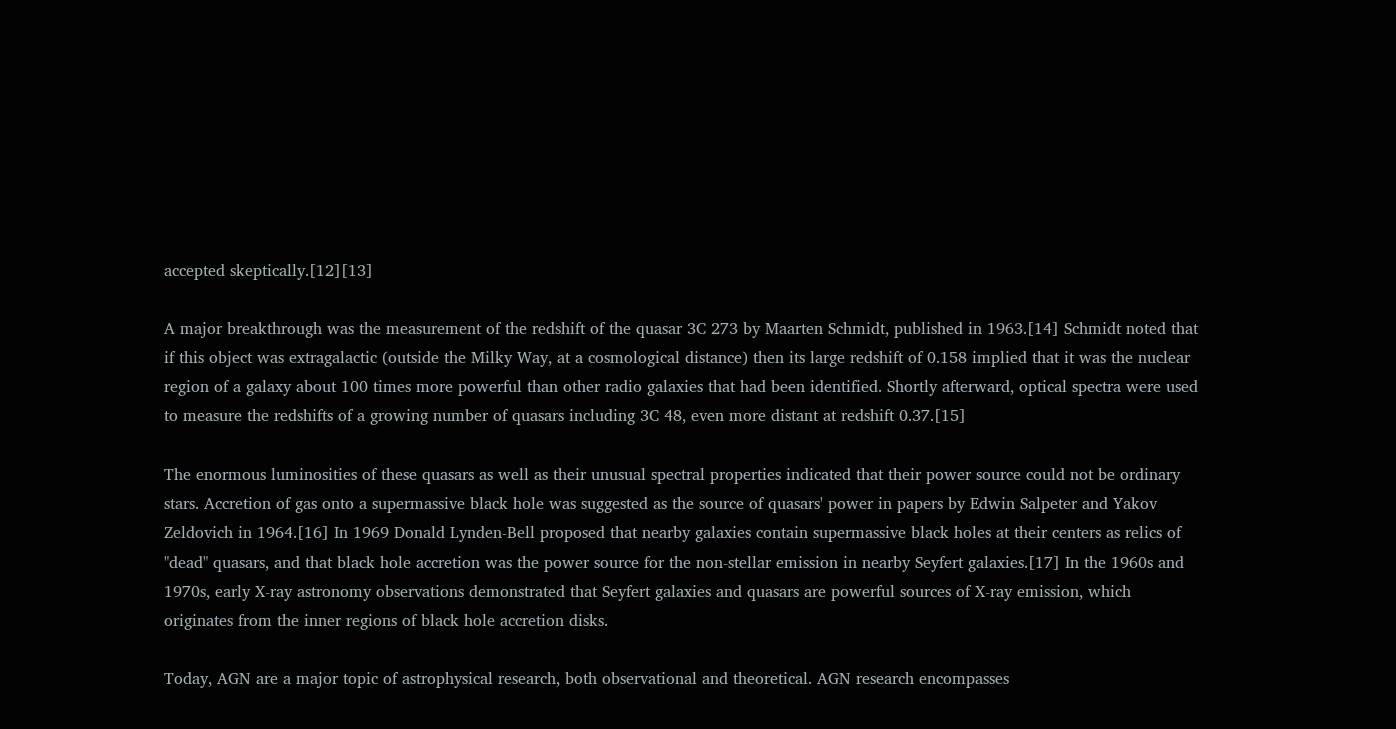accepted skeptically.[12][13]

A major breakthrough was the measurement of the redshift of the quasar 3C 273 by Maarten Schmidt, published in 1963.[14] Schmidt noted that if this object was extragalactic (outside the Milky Way, at a cosmological distance) then its large redshift of 0.158 implied that it was the nuclear region of a galaxy about 100 times more powerful than other radio galaxies that had been identified. Shortly afterward, optical spectra were used to measure the redshifts of a growing number of quasars including 3C 48, even more distant at redshift 0.37.[15]

The enormous luminosities of these quasars as well as their unusual spectral properties indicated that their power source could not be ordinary stars. Accretion of gas onto a supermassive black hole was suggested as the source of quasars' power in papers by Edwin Salpeter and Yakov Zeldovich in 1964.[16] In 1969 Donald Lynden-Bell proposed that nearby galaxies contain supermassive black holes at their centers as relics of "dead" quasars, and that black hole accretion was the power source for the non-stellar emission in nearby Seyfert galaxies.[17] In the 1960s and 1970s, early X-ray astronomy observations demonstrated that Seyfert galaxies and quasars are powerful sources of X-ray emission, which originates from the inner regions of black hole accretion disks.

Today, AGN are a major topic of astrophysical research, both observational and theoretical. AGN research encompasses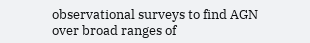observational surveys to find AGN over broad ranges of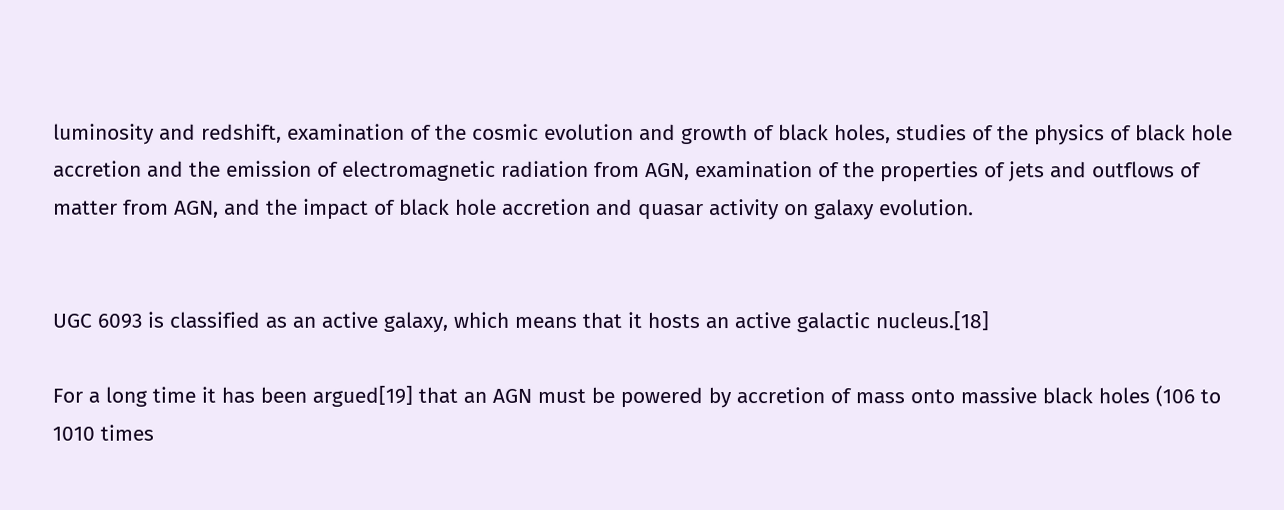luminosity and redshift, examination of the cosmic evolution and growth of black holes, studies of the physics of black hole accretion and the emission of electromagnetic radiation from AGN, examination of the properties of jets and outflows of matter from AGN, and the impact of black hole accretion and quasar activity on galaxy evolution.


UGC 6093 is classified as an active galaxy, which means that it hosts an active galactic nucleus.[18]

For a long time it has been argued[19] that an AGN must be powered by accretion of mass onto massive black holes (106 to 1010 times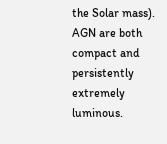the Solar mass). AGN are both compact and persistently extremely luminous.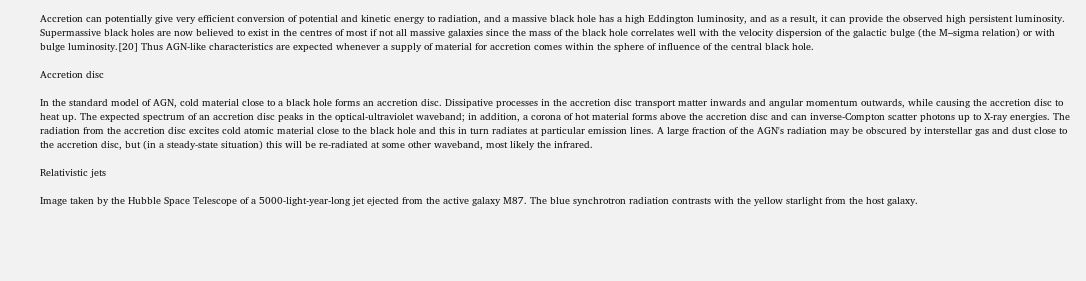Accretion can potentially give very efficient conversion of potential and kinetic energy to radiation, and a massive black hole has a high Eddington luminosity, and as a result, it can provide the observed high persistent luminosity. Supermassive black holes are now believed to exist in the centres of most if not all massive galaxies since the mass of the black hole correlates well with the velocity dispersion of the galactic bulge (the M–sigma relation) or with bulge luminosity.[20] Thus AGN-like characteristics are expected whenever a supply of material for accretion comes within the sphere of influence of the central black hole.

Accretion disc

In the standard model of AGN, cold material close to a black hole forms an accretion disc. Dissipative processes in the accretion disc transport matter inwards and angular momentum outwards, while causing the accretion disc to heat up. The expected spectrum of an accretion disc peaks in the optical-ultraviolet waveband; in addition, a corona of hot material forms above the accretion disc and can inverse-Compton scatter photons up to X-ray energies. The radiation from the accretion disc excites cold atomic material close to the black hole and this in turn radiates at particular emission lines. A large fraction of the AGN's radiation may be obscured by interstellar gas and dust close to the accretion disc, but (in a steady-state situation) this will be re-radiated at some other waveband, most likely the infrared.

Relativistic jets

Image taken by the Hubble Space Telescope of a 5000-light-year-long jet ejected from the active galaxy M87. The blue synchrotron radiation contrasts with the yellow starlight from the host galaxy.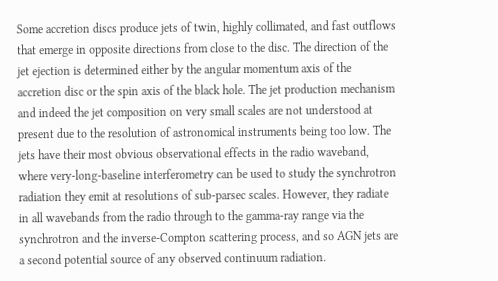Some accretion discs produce jets of twin, highly collimated, and fast outflows that emerge in opposite directions from close to the disc. The direction of the jet ejection is determined either by the angular momentum axis of the accretion disc or the spin axis of the black hole. The jet production mechanism and indeed the jet composition on very small scales are not understood at present due to the resolution of astronomical instruments being too low. The jets have their most obvious observational effects in the radio waveband, where very-long-baseline interferometry can be used to study the synchrotron radiation they emit at resolutions of sub-parsec scales. However, they radiate in all wavebands from the radio through to the gamma-ray range via the synchrotron and the inverse-Compton scattering process, and so AGN jets are a second potential source of any observed continuum radiation.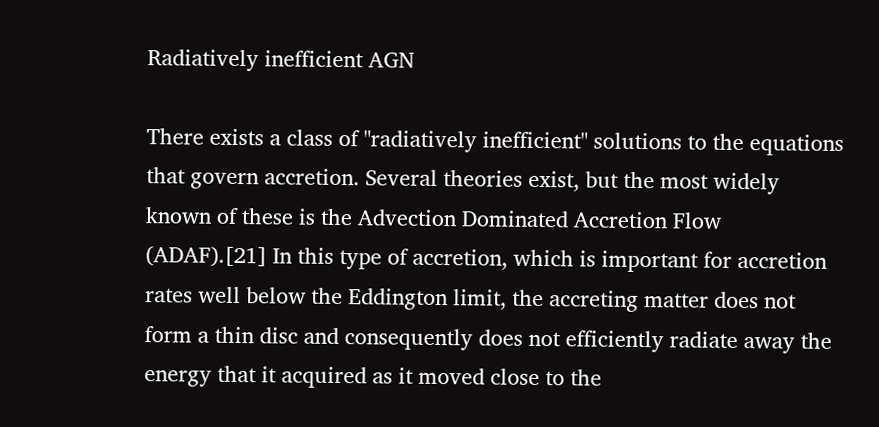Radiatively inefficient AGN

There exists a class of "radiatively inefficient" solutions to the equations that govern accretion. Several theories exist, but the most widely known of these is the Advection Dominated Accretion Flow (ADAF).[21] In this type of accretion, which is important for accretion rates well below the Eddington limit, the accreting matter does not form a thin disc and consequently does not efficiently radiate away the energy that it acquired as it moved close to the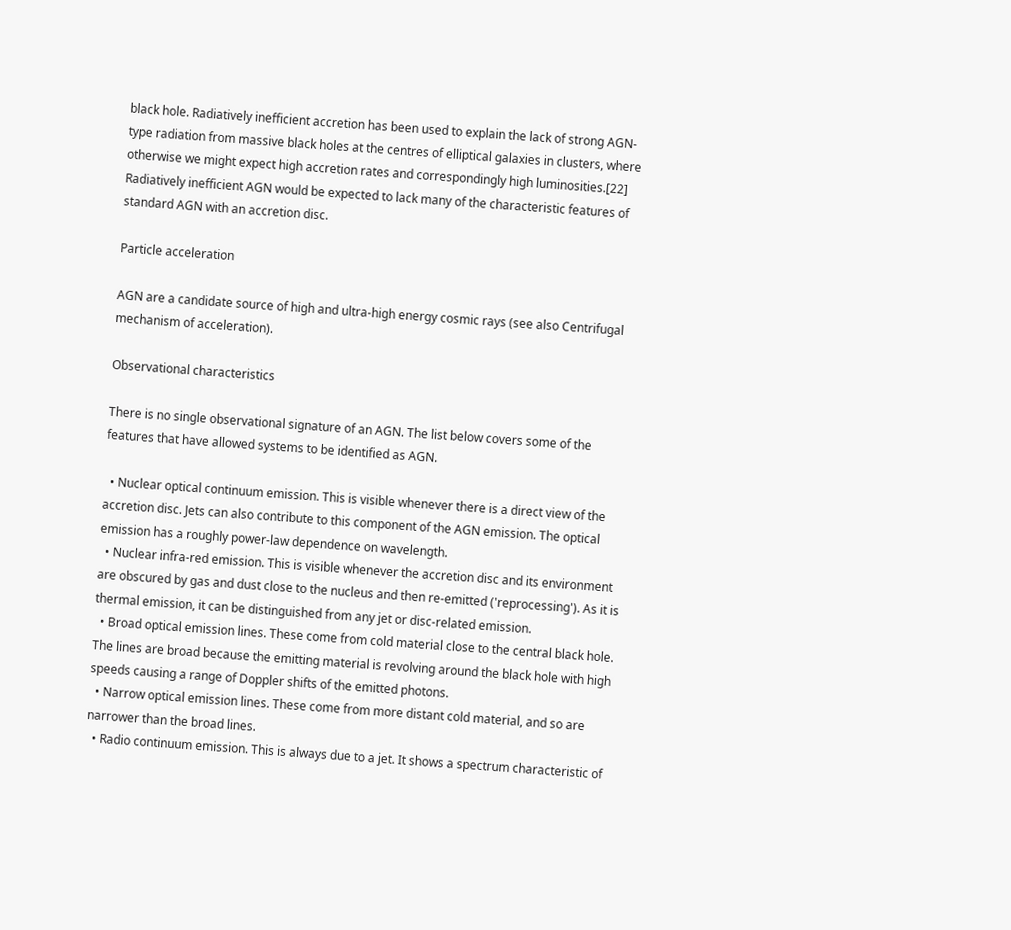black hole. Radiatively inefficient accretion has been used to explain the lack of strong AGN-type radiation from massive black holes at the centres of elliptical galaxies in clusters, where otherwise we might expect high accretion rates and correspondingly high luminosities.[22] Radiatively inefficient AGN would be expected to lack many of the characteristic features of standard AGN with an accretion disc.

Particle acceleration

AGN are a candidate source of high and ultra-high energy cosmic rays (see also Centrifugal mechanism of acceleration).

Observational characteristics

There is no single observational signature of an AGN. The list below covers some of the features that have allowed systems to be identified as AGN.

  • Nuclear optical continuum emission. This is visible whenever there is a direct view of the accretion disc. Jets can also contribute to this component of the AGN emission. The optical emission has a roughly power-law dependence on wavelength.
  • Nuclear infra-red emission. This is visible whenever the accretion disc and its environment are obscured by gas and dust close to the nucleus and then re-emitted ('reprocessing'). As it is thermal emission, it can be distinguished from any jet or disc-related emission.
  • Broad optical emission lines. These come from cold material close to the central black hole. The lines are broad because the emitting material is revolving around the black hole with high speeds causing a range of Doppler shifts of the emitted photons.
  • Narrow optical emission lines. These come from more distant cold material, and so are narrower than the broad lines.
  • Radio continuum emission. This is always due to a jet. It shows a spectrum characteristic of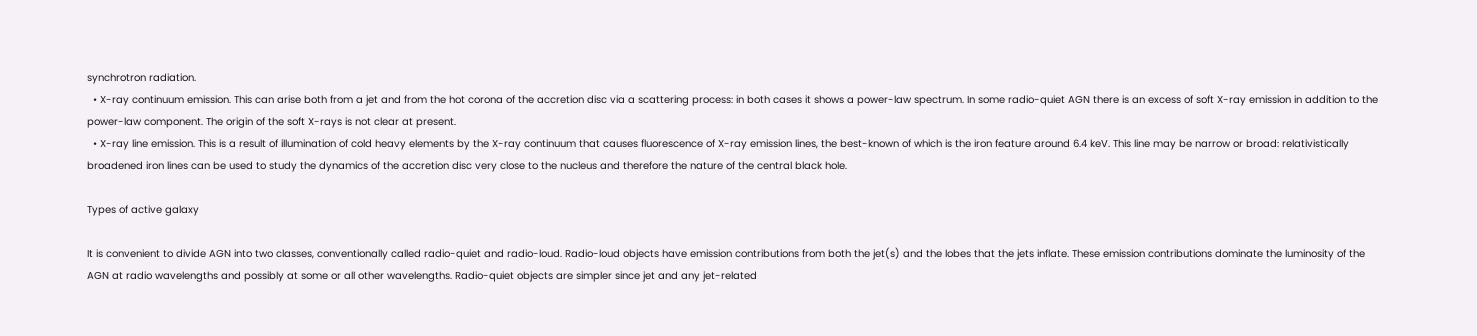synchrotron radiation.
  • X-ray continuum emission. This can arise both from a jet and from the hot corona of the accretion disc via a scattering process: in both cases it shows a power-law spectrum. In some radio-quiet AGN there is an excess of soft X-ray emission in addition to the power-law component. The origin of the soft X-rays is not clear at present.
  • X-ray line emission. This is a result of illumination of cold heavy elements by the X-ray continuum that causes fluorescence of X-ray emission lines, the best-known of which is the iron feature around 6.4 keV. This line may be narrow or broad: relativistically broadened iron lines can be used to study the dynamics of the accretion disc very close to the nucleus and therefore the nature of the central black hole.

Types of active galaxy

It is convenient to divide AGN into two classes, conventionally called radio-quiet and radio-loud. Radio-loud objects have emission contributions from both the jet(s) and the lobes that the jets inflate. These emission contributions dominate the luminosity of the AGN at radio wavelengths and possibly at some or all other wavelengths. Radio-quiet objects are simpler since jet and any jet-related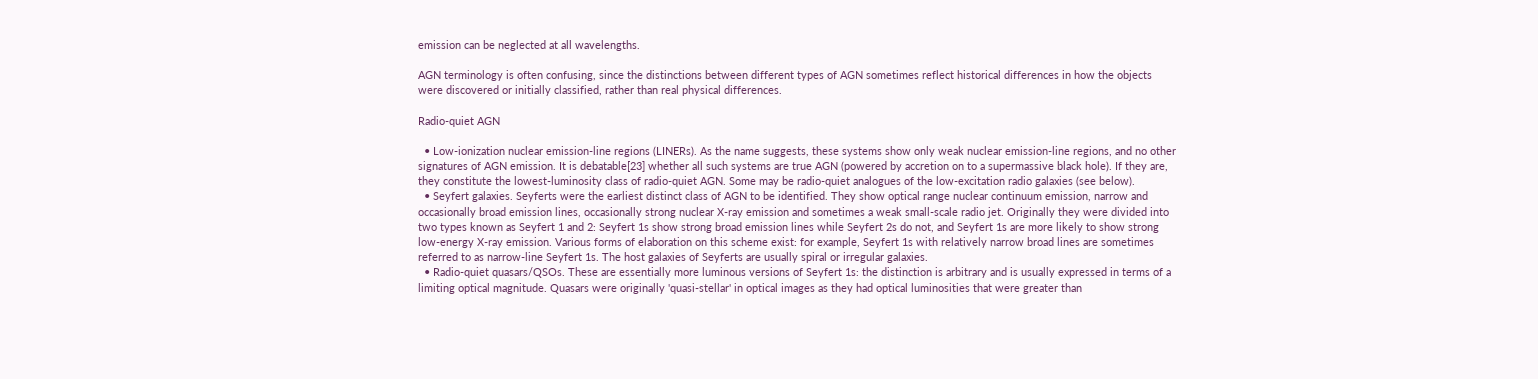emission can be neglected at all wavelengths.

AGN terminology is often confusing, since the distinctions between different types of AGN sometimes reflect historical differences in how the objects were discovered or initially classified, rather than real physical differences.

Radio-quiet AGN

  • Low-ionization nuclear emission-line regions (LINERs). As the name suggests, these systems show only weak nuclear emission-line regions, and no other signatures of AGN emission. It is debatable[23] whether all such systems are true AGN (powered by accretion on to a supermassive black hole). If they are, they constitute the lowest-luminosity class of radio-quiet AGN. Some may be radio-quiet analogues of the low-excitation radio galaxies (see below).
  • Seyfert galaxies. Seyferts were the earliest distinct class of AGN to be identified. They show optical range nuclear continuum emission, narrow and occasionally broad emission lines, occasionally strong nuclear X-ray emission and sometimes a weak small-scale radio jet. Originally they were divided into two types known as Seyfert 1 and 2: Seyfert 1s show strong broad emission lines while Seyfert 2s do not, and Seyfert 1s are more likely to show strong low-energy X-ray emission. Various forms of elaboration on this scheme exist: for example, Seyfert 1s with relatively narrow broad lines are sometimes referred to as narrow-line Seyfert 1s. The host galaxies of Seyferts are usually spiral or irregular galaxies.
  • Radio-quiet quasars/QSOs. These are essentially more luminous versions of Seyfert 1s: the distinction is arbitrary and is usually expressed in terms of a limiting optical magnitude. Quasars were originally 'quasi-stellar' in optical images as they had optical luminosities that were greater than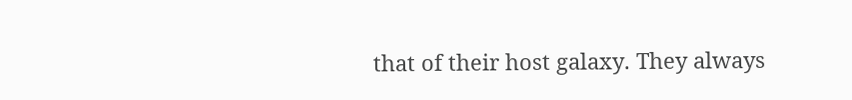that of their host galaxy. They always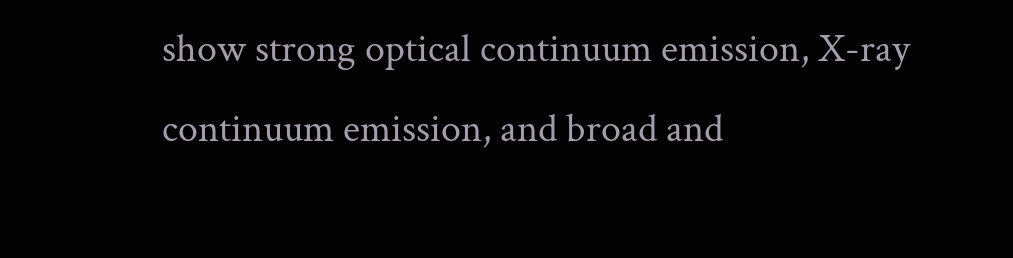show strong optical continuum emission, X-ray continuum emission, and broad and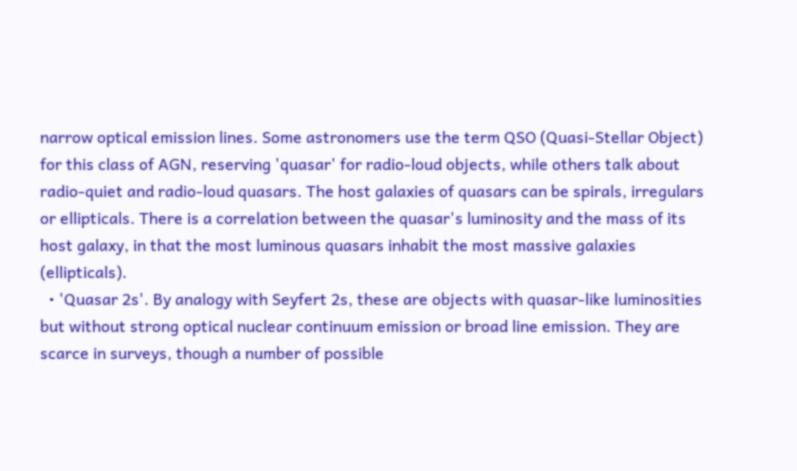narrow optical emission lines. Some astronomers use the term QSO (Quasi-Stellar Object) for this class of AGN, reserving 'quasar' for radio-loud objects, while others talk about radio-quiet and radio-loud quasars. The host galaxies of quasars can be spirals, irregulars or ellipticals. There is a correlation between the quasar's luminosity and the mass of its host galaxy, in that the most luminous quasars inhabit the most massive galaxies (ellipticals).
  • 'Quasar 2s'. By analogy with Seyfert 2s, these are objects with quasar-like luminosities but without strong optical nuclear continuum emission or broad line emission. They are scarce in surveys, though a number of possible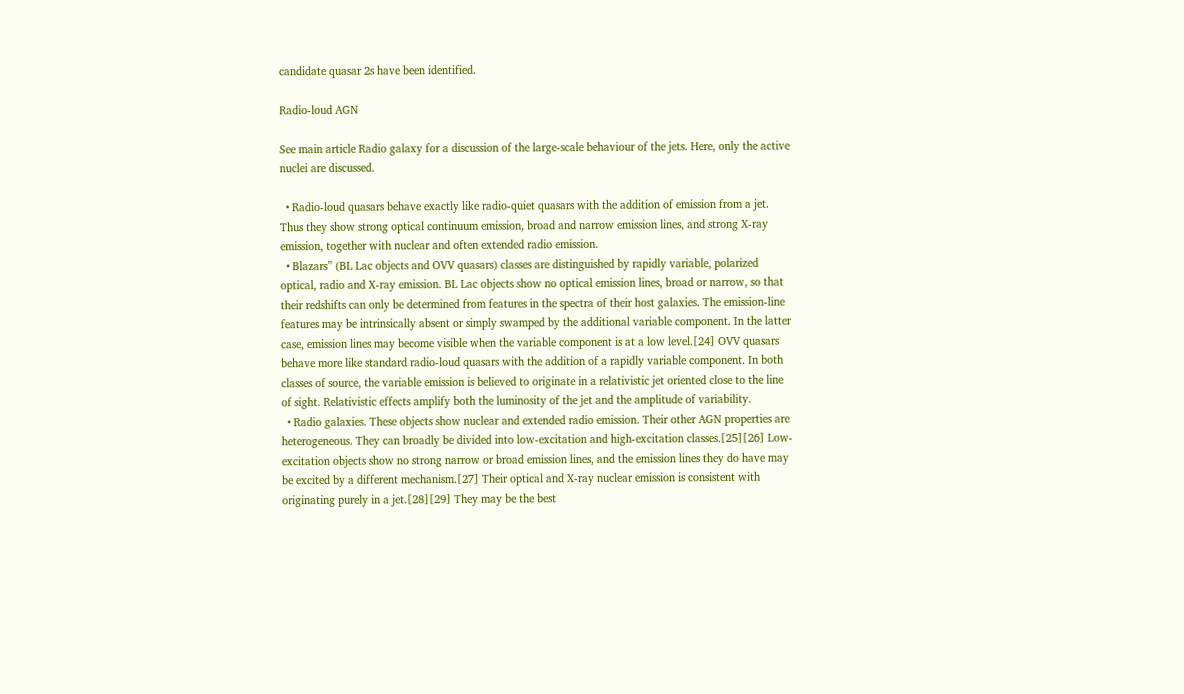candidate quasar 2s have been identified.

Radio-loud AGN

See main article Radio galaxy for a discussion of the large-scale behaviour of the jets. Here, only the active nuclei are discussed.

  • Radio-loud quasars behave exactly like radio-quiet quasars with the addition of emission from a jet. Thus they show strong optical continuum emission, broad and narrow emission lines, and strong X-ray emission, together with nuclear and often extended radio emission.
  • Blazars” (BL Lac objects and OVV quasars) classes are distinguished by rapidly variable, polarized optical, radio and X-ray emission. BL Lac objects show no optical emission lines, broad or narrow, so that their redshifts can only be determined from features in the spectra of their host galaxies. The emission-line features may be intrinsically absent or simply swamped by the additional variable component. In the latter case, emission lines may become visible when the variable component is at a low level.[24] OVV quasars behave more like standard radio-loud quasars with the addition of a rapidly variable component. In both classes of source, the variable emission is believed to originate in a relativistic jet oriented close to the line of sight. Relativistic effects amplify both the luminosity of the jet and the amplitude of variability.
  • Radio galaxies. These objects show nuclear and extended radio emission. Their other AGN properties are heterogeneous. They can broadly be divided into low-excitation and high-excitation classes.[25][26] Low-excitation objects show no strong narrow or broad emission lines, and the emission lines they do have may be excited by a different mechanism.[27] Their optical and X-ray nuclear emission is consistent with originating purely in a jet.[28][29] They may be the best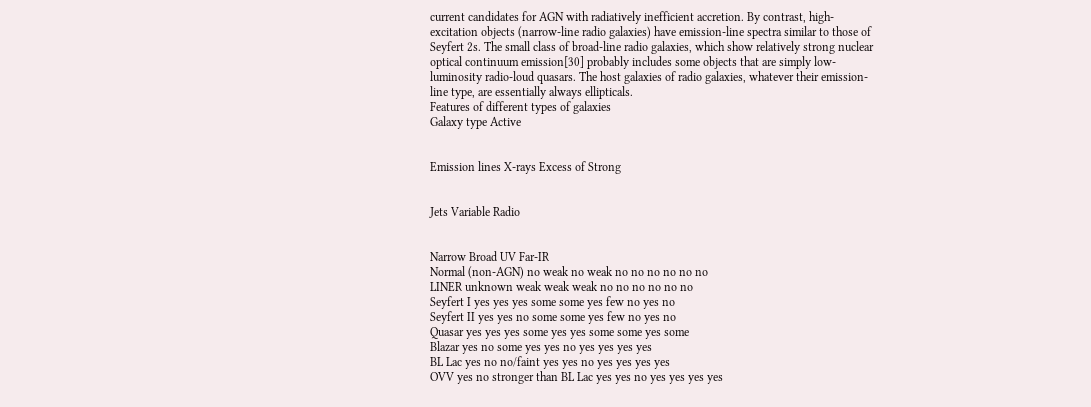current candidates for AGN with radiatively inefficient accretion. By contrast, high-excitation objects (narrow-line radio galaxies) have emission-line spectra similar to those of Seyfert 2s. The small class of broad-line radio galaxies, which show relatively strong nuclear optical continuum emission[30] probably includes some objects that are simply low-luminosity radio-loud quasars. The host galaxies of radio galaxies, whatever their emission-line type, are essentially always ellipticals.
Features of different types of galaxies
Galaxy type Active


Emission lines X-rays Excess of Strong


Jets Variable Radio


Narrow Broad UV Far-IR
Normal (non-AGN) no weak no weak no no no no no no
LINER unknown weak weak weak no no no no no no
Seyfert I yes yes yes some some yes few no yes no
Seyfert II yes yes no some some yes few no yes no
Quasar yes yes yes some yes yes some some yes some
Blazar yes no some yes yes no yes yes yes yes
BL Lac yes no no/faint yes yes no yes yes yes yes
OVV yes no stronger than BL Lac yes yes no yes yes yes yes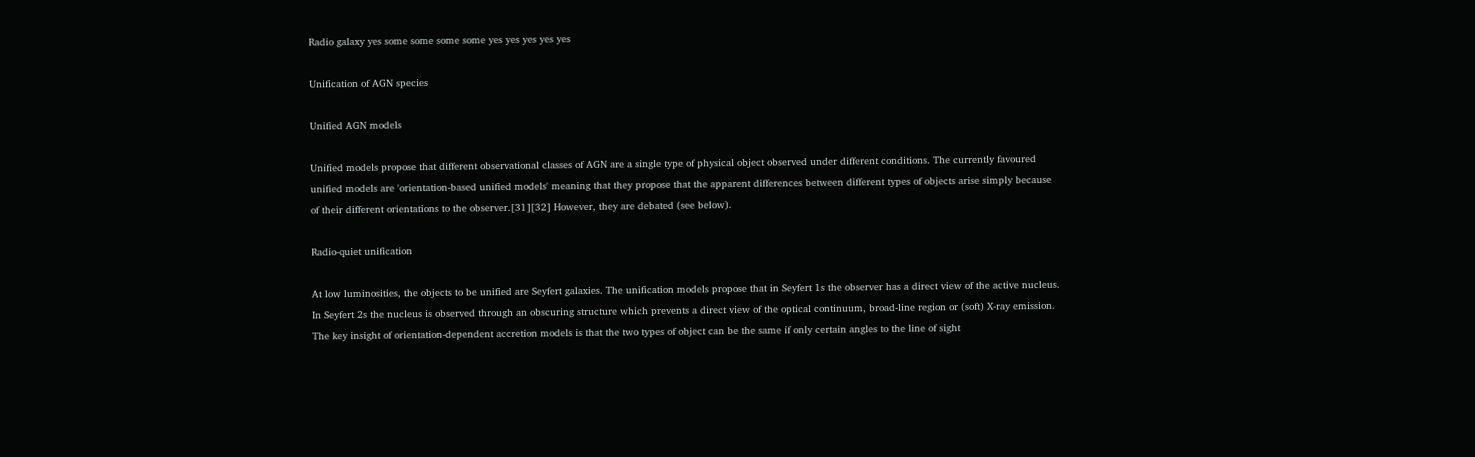Radio galaxy yes some some some some yes yes yes yes yes

Unification of AGN species

Unified AGN models

Unified models propose that different observational classes of AGN are a single type of physical object observed under different conditions. The currently favoured unified models are 'orientation-based unified models' meaning that they propose that the apparent differences between different types of objects arise simply because of their different orientations to the observer.[31][32] However, they are debated (see below).

Radio-quiet unification

At low luminosities, the objects to be unified are Seyfert galaxies. The unification models propose that in Seyfert 1s the observer has a direct view of the active nucleus. In Seyfert 2s the nucleus is observed through an obscuring structure which prevents a direct view of the optical continuum, broad-line region or (soft) X-ray emission. The key insight of orientation-dependent accretion models is that the two types of object can be the same if only certain angles to the line of sight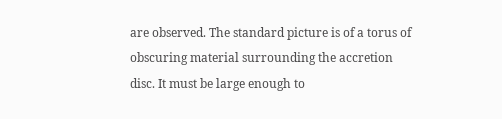are observed. The standard picture is of a torus of obscuring material surrounding the accretion disc. It must be large enough to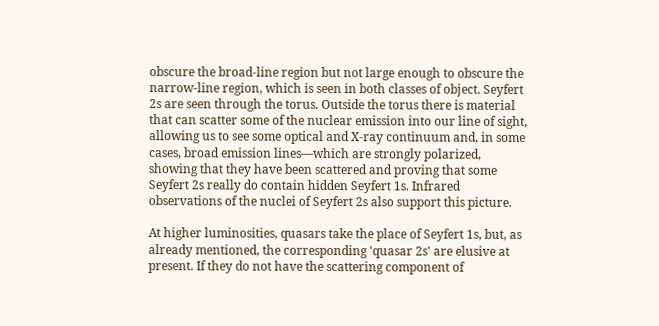obscure the broad-line region but not large enough to obscure the narrow-line region, which is seen in both classes of object. Seyfert 2s are seen through the torus. Outside the torus there is material that can scatter some of the nuclear emission into our line of sight, allowing us to see some optical and X-ray continuum and, in some cases, broad emission lines—which are strongly polarized, showing that they have been scattered and proving that some Seyfert 2s really do contain hidden Seyfert 1s. Infrared observations of the nuclei of Seyfert 2s also support this picture.

At higher luminosities, quasars take the place of Seyfert 1s, but, as already mentioned, the corresponding 'quasar 2s' are elusive at present. If they do not have the scattering component of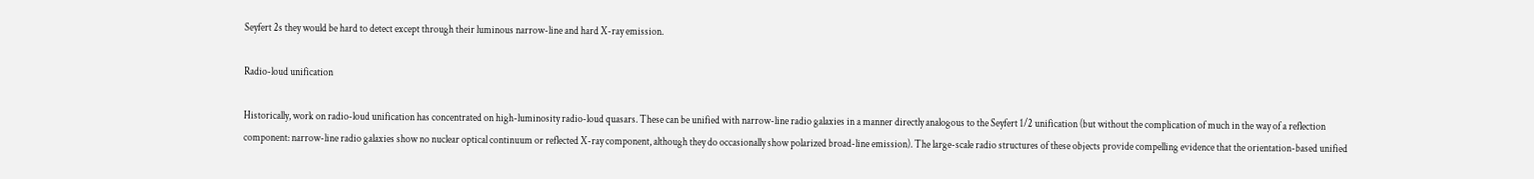Seyfert 2s they would be hard to detect except through their luminous narrow-line and hard X-ray emission.

Radio-loud unification

Historically, work on radio-loud unification has concentrated on high-luminosity radio-loud quasars. These can be unified with narrow-line radio galaxies in a manner directly analogous to the Seyfert 1/2 unification (but without the complication of much in the way of a reflection component: narrow-line radio galaxies show no nuclear optical continuum or reflected X-ray component, although they do occasionally show polarized broad-line emission). The large-scale radio structures of these objects provide compelling evidence that the orientation-based unified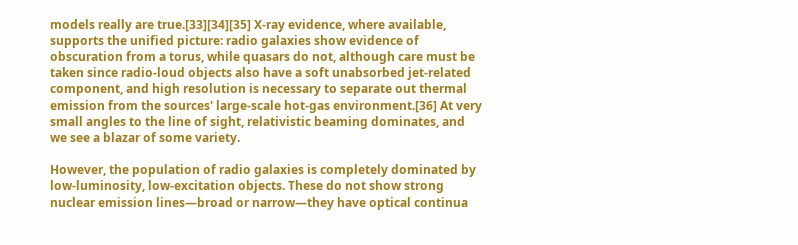models really are true.[33][34][35] X-ray evidence, where available, supports the unified picture: radio galaxies show evidence of obscuration from a torus, while quasars do not, although care must be taken since radio-loud objects also have a soft unabsorbed jet-related component, and high resolution is necessary to separate out thermal emission from the sources' large-scale hot-gas environment.[36] At very small angles to the line of sight, relativistic beaming dominates, and we see a blazar of some variety.

However, the population of radio galaxies is completely dominated by low-luminosity, low-excitation objects. These do not show strong nuclear emission lines—broad or narrow—they have optical continua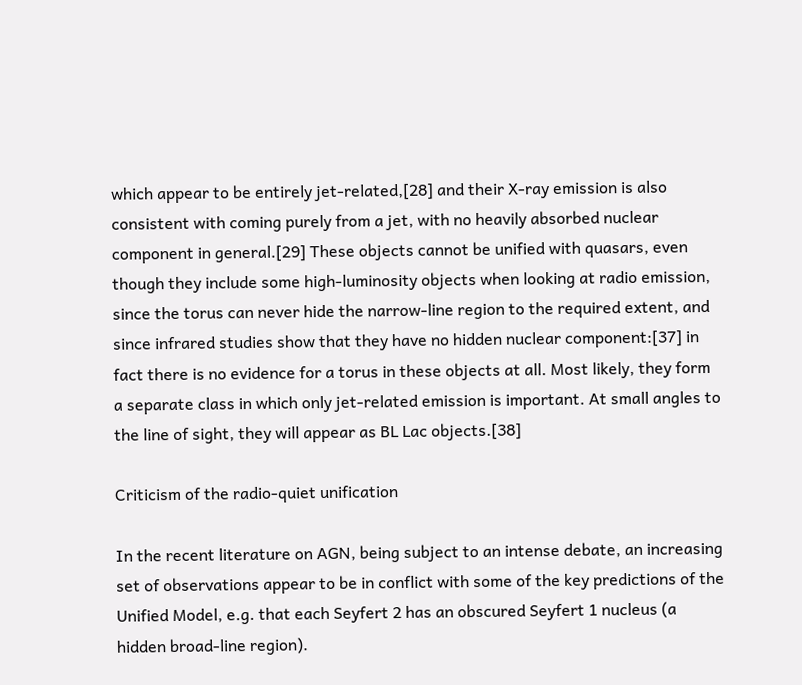which appear to be entirely jet-related,[28] and their X-ray emission is also consistent with coming purely from a jet, with no heavily absorbed nuclear component in general.[29] These objects cannot be unified with quasars, even though they include some high-luminosity objects when looking at radio emission, since the torus can never hide the narrow-line region to the required extent, and since infrared studies show that they have no hidden nuclear component:[37] in fact there is no evidence for a torus in these objects at all. Most likely, they form a separate class in which only jet-related emission is important. At small angles to the line of sight, they will appear as BL Lac objects.[38]

Criticism of the radio-quiet unification

In the recent literature on AGN, being subject to an intense debate, an increasing set of observations appear to be in conflict with some of the key predictions of the Unified Model, e.g. that each Seyfert 2 has an obscured Seyfert 1 nucleus (a hidden broad-line region).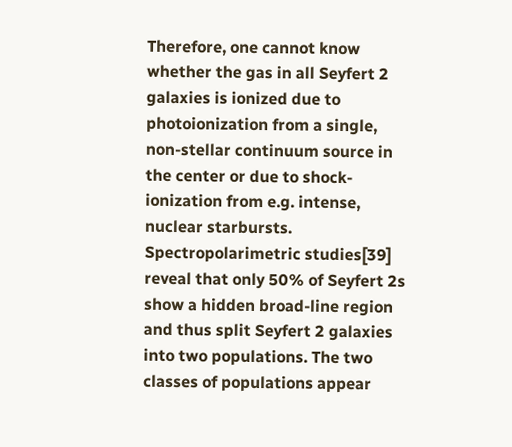Therefore, one cannot know whether the gas in all Seyfert 2 galaxies is ionized due to photoionization from a single, non-stellar continuum source in the center or due to shock-ionization from e.g. intense, nuclear starbursts. Spectropolarimetric studies[39] reveal that only 50% of Seyfert 2s show a hidden broad-line region and thus split Seyfert 2 galaxies into two populations. The two classes of populations appear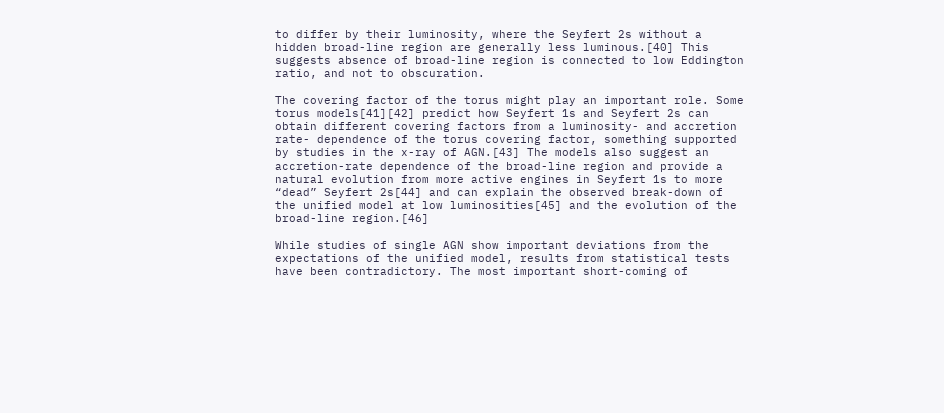to differ by their luminosity, where the Seyfert 2s without a hidden broad-line region are generally less luminous.[40] This suggests absence of broad-line region is connected to low Eddington ratio, and not to obscuration.

The covering factor of the torus might play an important role. Some torus models[41][42] predict how Seyfert 1s and Seyfert 2s can obtain different covering factors from a luminosity- and accretion rate- dependence of the torus covering factor, something supported by studies in the x-ray of AGN.[43] The models also suggest an accretion-rate dependence of the broad-line region and provide a natural evolution from more active engines in Seyfert 1s to more “dead” Seyfert 2s[44] and can explain the observed break-down of the unified model at low luminosities[45] and the evolution of the broad-line region.[46]

While studies of single AGN show important deviations from the expectations of the unified model, results from statistical tests have been contradictory. The most important short-coming of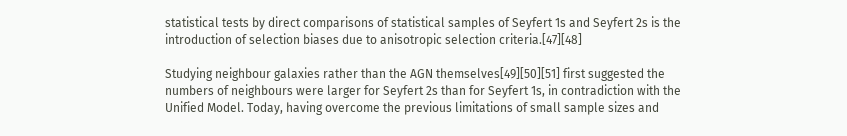statistical tests by direct comparisons of statistical samples of Seyfert 1s and Seyfert 2s is the introduction of selection biases due to anisotropic selection criteria.[47][48]

Studying neighbour galaxies rather than the AGN themselves[49][50][51] first suggested the numbers of neighbours were larger for Seyfert 2s than for Seyfert 1s, in contradiction with the Unified Model. Today, having overcome the previous limitations of small sample sizes and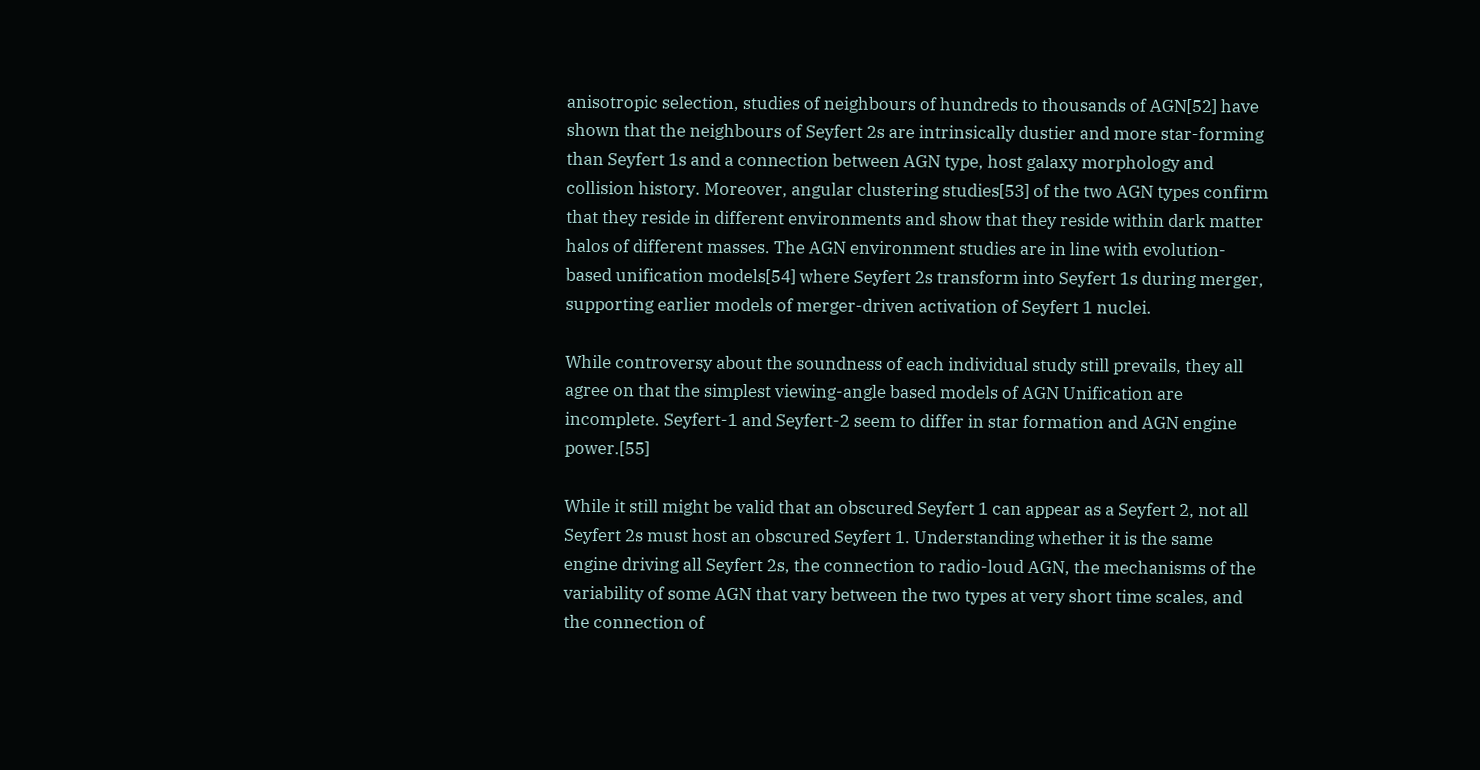anisotropic selection, studies of neighbours of hundreds to thousands of AGN[52] have shown that the neighbours of Seyfert 2s are intrinsically dustier and more star-forming than Seyfert 1s and a connection between AGN type, host galaxy morphology and collision history. Moreover, angular clustering studies[53] of the two AGN types confirm that they reside in different environments and show that they reside within dark matter halos of different masses. The AGN environment studies are in line with evolution-based unification models[54] where Seyfert 2s transform into Seyfert 1s during merger, supporting earlier models of merger-driven activation of Seyfert 1 nuclei.

While controversy about the soundness of each individual study still prevails, they all agree on that the simplest viewing-angle based models of AGN Unification are incomplete. Seyfert-1 and Seyfert-2 seem to differ in star formation and AGN engine power.[55]

While it still might be valid that an obscured Seyfert 1 can appear as a Seyfert 2, not all Seyfert 2s must host an obscured Seyfert 1. Understanding whether it is the same engine driving all Seyfert 2s, the connection to radio-loud AGN, the mechanisms of the variability of some AGN that vary between the two types at very short time scales, and the connection of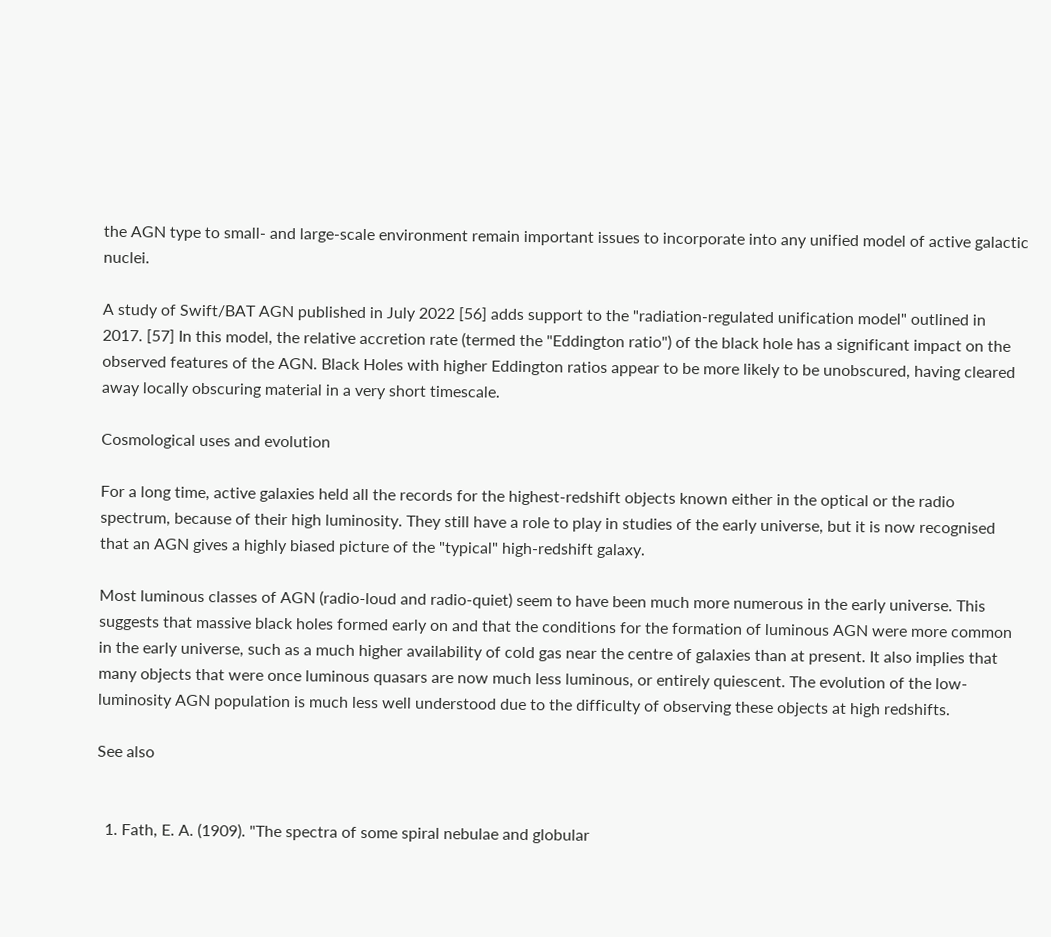the AGN type to small- and large-scale environment remain important issues to incorporate into any unified model of active galactic nuclei.

A study of Swift/BAT AGN published in July 2022 [56] adds support to the "radiation-regulated unification model" outlined in 2017. [57] In this model, the relative accretion rate (termed the "Eddington ratio") of the black hole has a significant impact on the observed features of the AGN. Black Holes with higher Eddington ratios appear to be more likely to be unobscured, having cleared away locally obscuring material in a very short timescale.

Cosmological uses and evolution

For a long time, active galaxies held all the records for the highest-redshift objects known either in the optical or the radio spectrum, because of their high luminosity. They still have a role to play in studies of the early universe, but it is now recognised that an AGN gives a highly biased picture of the "typical" high-redshift galaxy.

Most luminous classes of AGN (radio-loud and radio-quiet) seem to have been much more numerous in the early universe. This suggests that massive black holes formed early on and that the conditions for the formation of luminous AGN were more common in the early universe, such as a much higher availability of cold gas near the centre of galaxies than at present. It also implies that many objects that were once luminous quasars are now much less luminous, or entirely quiescent. The evolution of the low-luminosity AGN population is much less well understood due to the difficulty of observing these objects at high redshifts.

See also


  1. Fath, E. A. (1909). "The spectra of some spiral nebulae and globular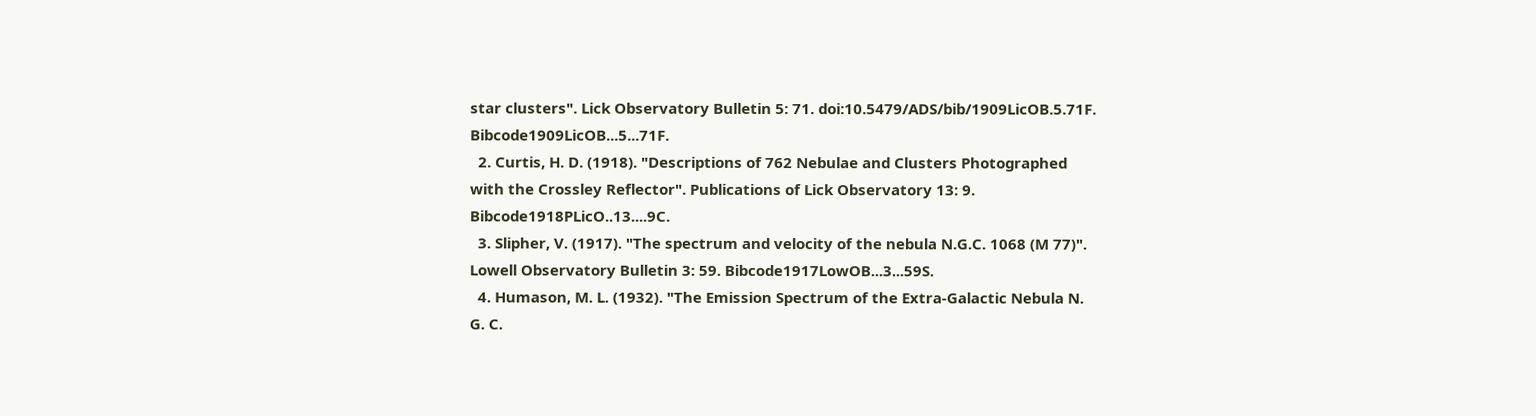star clusters". Lick Observatory Bulletin 5: 71. doi:10.5479/ADS/bib/1909LicOB.5.71F. Bibcode1909LicOB...5...71F.
  2. Curtis, H. D. (1918). "Descriptions of 762 Nebulae and Clusters Photographed with the Crossley Reflector". Publications of Lick Observatory 13: 9. Bibcode1918PLicO..13....9C.
  3. Slipher, V. (1917). "The spectrum and velocity of the nebula N.G.C. 1068 (M 77)". Lowell Observatory Bulletin 3: 59. Bibcode1917LowOB...3...59S.
  4. Humason, M. L. (1932). "The Emission Spectrum of the Extra-Galactic Nebula N. G. C.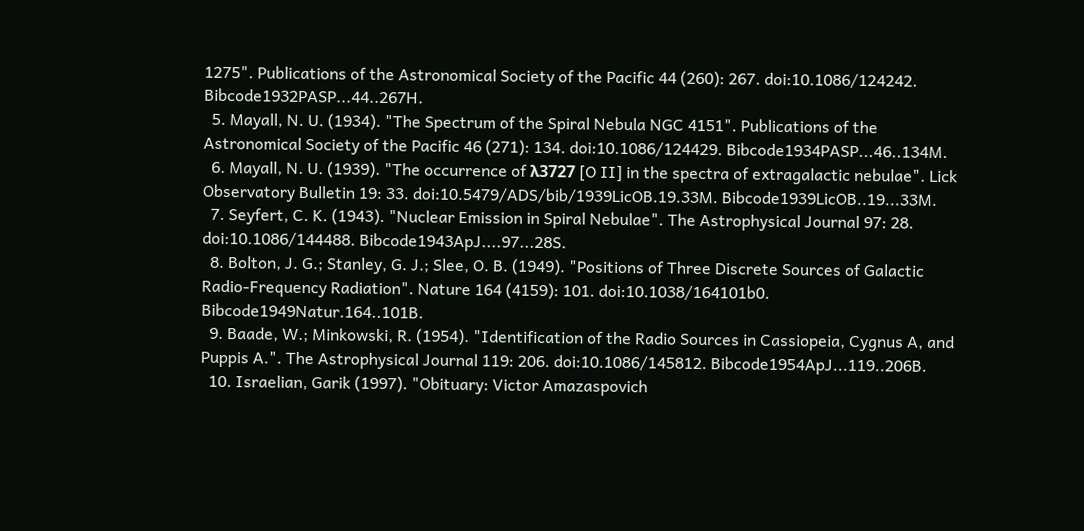1275". Publications of the Astronomical Society of the Pacific 44 (260): 267. doi:10.1086/124242. Bibcode1932PASP...44..267H.
  5. Mayall, N. U. (1934). "The Spectrum of the Spiral Nebula NGC 4151". Publications of the Astronomical Society of the Pacific 46 (271): 134. doi:10.1086/124429. Bibcode1934PASP...46..134M.
  6. Mayall, N. U. (1939). "The occurrence of λ3727 [O II] in the spectra of extragalactic nebulae". Lick Observatory Bulletin 19: 33. doi:10.5479/ADS/bib/1939LicOB.19.33M. Bibcode1939LicOB..19...33M.
  7. Seyfert, C. K. (1943). "Nuclear Emission in Spiral Nebulae". The Astrophysical Journal 97: 28. doi:10.1086/144488. Bibcode1943ApJ....97...28S.
  8. Bolton, J. G.; Stanley, G. J.; Slee, O. B. (1949). "Positions of Three Discrete Sources of Galactic Radio-Frequency Radiation". Nature 164 (4159): 101. doi:10.1038/164101b0. Bibcode1949Natur.164..101B.
  9. Baade, W.; Minkowski, R. (1954). "Identification of the Radio Sources in Cassiopeia, Cygnus A, and Puppis A.". The Astrophysical Journal 119: 206. doi:10.1086/145812. Bibcode1954ApJ...119..206B.
  10. Israelian, Garik (1997). "Obituary: Victor Amazaspovich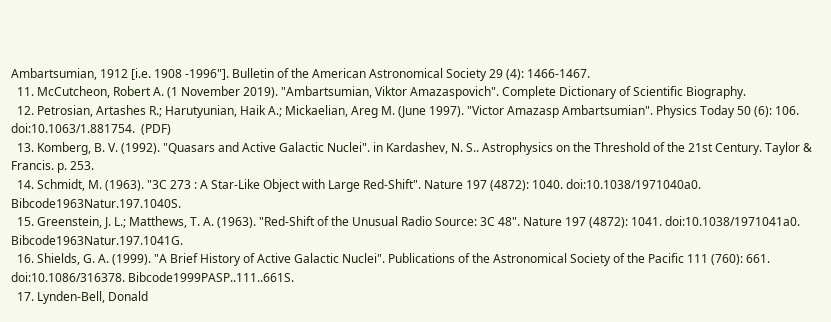Ambartsumian, 1912 [i.e. 1908 -1996"]. Bulletin of the American Astronomical Society 29 (4): 1466-1467.
  11. McCutcheon, Robert A. (1 November 2019). "Ambartsumian, Viktor Amazaspovich". Complete Dictionary of Scientific Biography.
  12. Petrosian, Artashes R.; Harutyunian, Haik A.; Mickaelian, Areg M. (June 1997). "Victor Amazasp Ambartsumian". Physics Today 50 (6): 106. doi:10.1063/1.881754.  (PDF)
  13. Komberg, B. V. (1992). "Quasars and Active Galactic Nuclei". in Kardashev, N. S.. Astrophysics on the Threshold of the 21st Century. Taylor & Francis. p. 253.
  14. Schmidt, M. (1963). "3C 273 : A Star-Like Object with Large Red-Shift". Nature 197 (4872): 1040. doi:10.1038/1971040a0. Bibcode1963Natur.197.1040S.
  15. Greenstein, J. L.; Matthews, T. A. (1963). "Red-Shift of the Unusual Radio Source: 3C 48". Nature 197 (4872): 1041. doi:10.1038/1971041a0. Bibcode1963Natur.197.1041G.
  16. Shields, G. A. (1999). "A Brief History of Active Galactic Nuclei". Publications of the Astronomical Society of the Pacific 111 (760): 661. doi:10.1086/316378. Bibcode1999PASP..111..661S.
  17. Lynden-Bell, Donald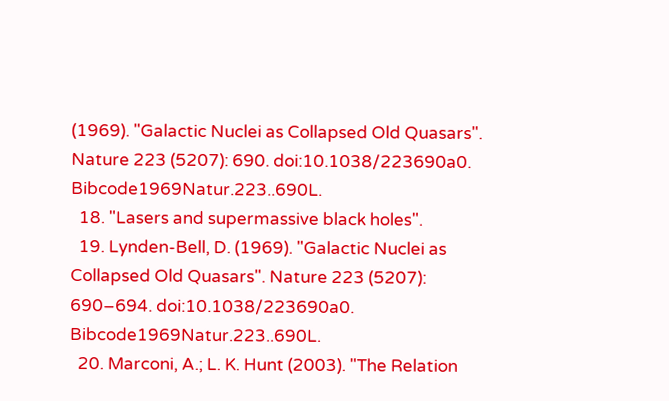(1969). "Galactic Nuclei as Collapsed Old Quasars". Nature 223 (5207): 690. doi:10.1038/223690a0. Bibcode1969Natur.223..690L.
  18. "Lasers and supermassive black holes".
  19. Lynden-Bell, D. (1969). "Galactic Nuclei as Collapsed Old Quasars". Nature 223 (5207): 690–694. doi:10.1038/223690a0. Bibcode1969Natur.223..690L.
  20. Marconi, A.; L. K. Hunt (2003). "The Relation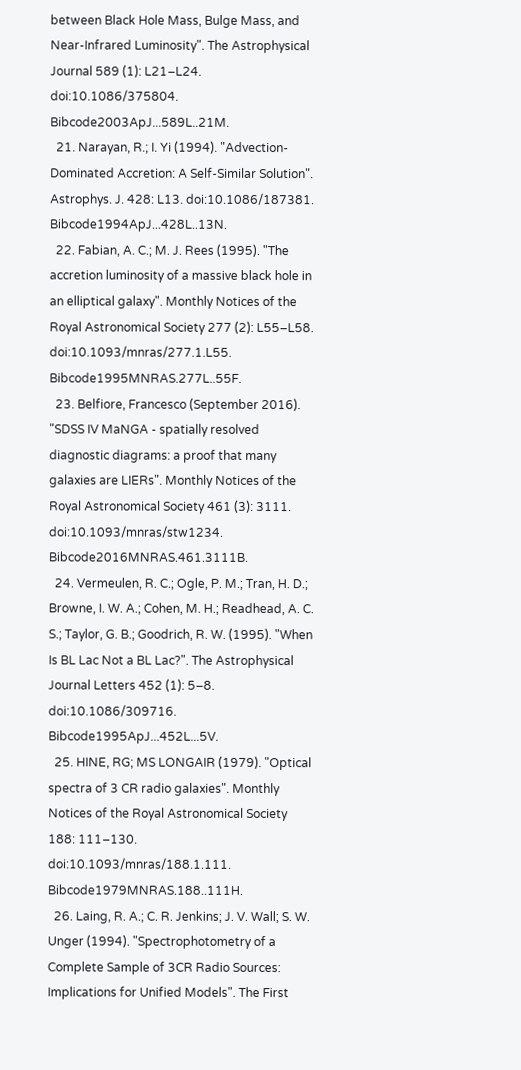between Black Hole Mass, Bulge Mass, and Near-Infrared Luminosity". The Astrophysical Journal 589 (1): L21–L24. doi:10.1086/375804. Bibcode2003ApJ...589L..21M.
  21. Narayan, R.; I. Yi (1994). "Advection-Dominated Accretion: A Self-Similar Solution". Astrophys. J. 428: L13. doi:10.1086/187381. Bibcode1994ApJ...428L..13N.
  22. Fabian, A. C.; M. J. Rees (1995). "The accretion luminosity of a massive black hole in an elliptical galaxy". Monthly Notices of the Royal Astronomical Society 277 (2): L55–L58. doi:10.1093/mnras/277.1.L55. Bibcode1995MNRAS.277L..55F.
  23. Belfiore, Francesco (September 2016). "SDSS IV MaNGA - spatially resolved diagnostic diagrams: a proof that many galaxies are LIERs". Monthly Notices of the Royal Astronomical Society 461 (3): 3111. doi:10.1093/mnras/stw1234. Bibcode2016MNRAS.461.3111B.
  24. Vermeulen, R. C.; Ogle, P. M.; Tran, H. D.; Browne, I. W. A.; Cohen, M. H.; Readhead, A. C. S.; Taylor, G. B.; Goodrich, R. W. (1995). "When Is BL Lac Not a BL Lac?". The Astrophysical Journal Letters 452 (1): 5–8. doi:10.1086/309716. Bibcode1995ApJ...452L...5V.
  25. HINE, RG; MS LONGAIR (1979). "Optical spectra of 3 CR radio galaxies". Monthly Notices of the Royal Astronomical Society 188: 111–130. doi:10.1093/mnras/188.1.111. Bibcode1979MNRAS.188..111H.
  26. Laing, R. A.; C. R. Jenkins; J. V. Wall; S. W. Unger (1994). "Spectrophotometry of a Complete Sample of 3CR Radio Sources: Implications for Unified Models". The First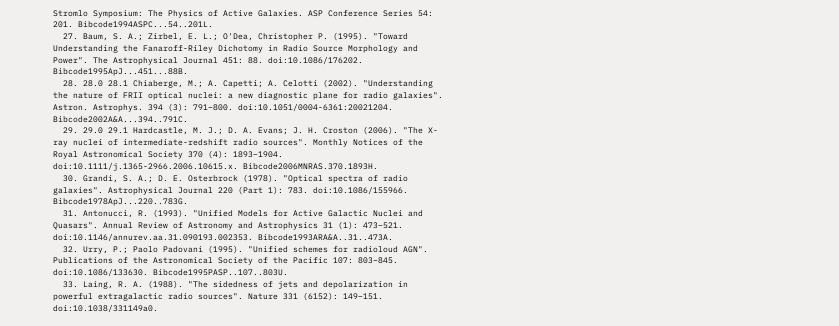Stromlo Symposium: The Physics of Active Galaxies. ASP Conference Series 54: 201. Bibcode1994ASPC...54..201L.
  27. Baum, S. A.; Zirbel, E. L.; O'Dea, Christopher P. (1995). "Toward Understanding the Fanaroff-Riley Dichotomy in Radio Source Morphology and Power". The Astrophysical Journal 451: 88. doi:10.1086/176202. Bibcode1995ApJ...451...88B.
  28. 28.0 28.1 Chiaberge, M.; A. Capetti; A. Celotti (2002). "Understanding the nature of FRII optical nuclei: a new diagnostic plane for radio galaxies". Astron. Astrophys. 394 (3): 791–800. doi:10.1051/0004-6361:20021204. Bibcode2002A&A...394..791C.
  29. 29.0 29.1 Hardcastle, M. J.; D. A. Evans; J. H. Croston (2006). "The X-ray nuclei of intermediate-redshift radio sources". Monthly Notices of the Royal Astronomical Society 370 (4): 1893–1904. doi:10.1111/j.1365-2966.2006.10615.x. Bibcode2006MNRAS.370.1893H.
  30. Grandi, S. A.; D. E. Osterbrock (1978). "Optical spectra of radio galaxies". Astrophysical Journal 220 (Part 1): 783. doi:10.1086/155966. Bibcode1978ApJ...220..783G.
  31. Antonucci, R. (1993). "Unified Models for Active Galactic Nuclei and Quasars". Annual Review of Astronomy and Astrophysics 31 (1): 473–521. doi:10.1146/annurev.aa.31.090193.002353. Bibcode1993ARA&A..31..473A.
  32. Urry, P.; Paolo Padovani (1995). "Unified schemes for radioloud AGN". Publications of the Astronomical Society of the Pacific 107: 803–845. doi:10.1086/133630. Bibcode1995PASP..107..803U.
  33. Laing, R. A. (1988). "The sidedness of jets and depolarization in powerful extragalactic radio sources". Nature 331 (6152): 149–151. doi:10.1038/331149a0.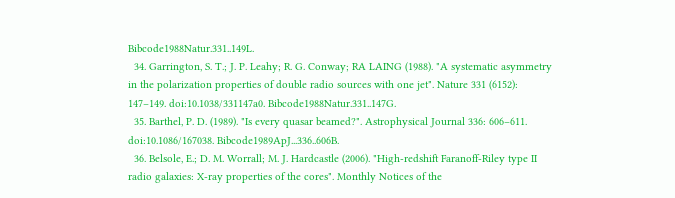Bibcode1988Natur.331..149L.
  34. Garrington, S. T.; J. P. Leahy; R. G. Conway; RA LAING (1988). "A systematic asymmetry in the polarization properties of double radio sources with one jet". Nature 331 (6152): 147–149. doi:10.1038/331147a0. Bibcode1988Natur.331..147G.
  35. Barthel, P. D. (1989). "Is every quasar beamed?". Astrophysical Journal 336: 606–611. doi:10.1086/167038. Bibcode1989ApJ...336..606B.
  36. Belsole, E.; D. M. Worrall; M. J. Hardcastle (2006). "High-redshift Faranoff-Riley type II radio galaxies: X-ray properties of the cores". Monthly Notices of the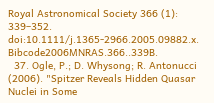Royal Astronomical Society 366 (1): 339–352. doi:10.1111/j.1365-2966.2005.09882.x. Bibcode2006MNRAS.366..339B.
  37. Ogle, P.; D. Whysong; R. Antonucci (2006). "Spitzer Reveals Hidden Quasar Nuclei in Some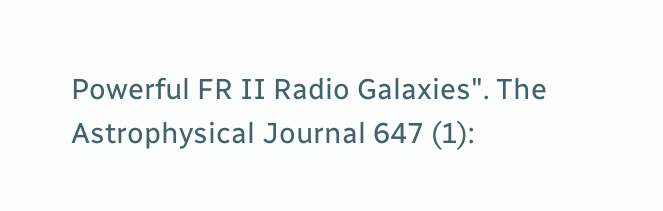Powerful FR II Radio Galaxies". The Astrophysical Journal 647 (1):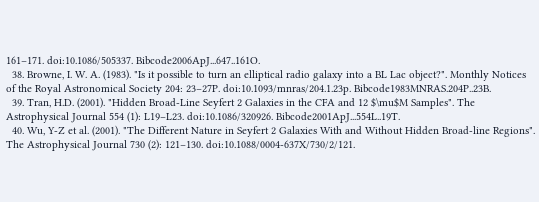161–171. doi:10.1086/505337. Bibcode2006ApJ...647..161O.
  38. Browne, I. W. A. (1983). "Is it possible to turn an elliptical radio galaxy into a BL Lac object?". Monthly Notices of the Royal Astronomical Society 204: 23–27P. doi:10.1093/mnras/204.1.23p. Bibcode1983MNRAS.204P..23B.
  39. Tran, H.D. (2001). "Hidden Broad-Line Seyfert 2 Galaxies in the CFA and 12 $\mu$M Samples". The Astrophysical Journal 554 (1): L19–L23. doi:10.1086/320926. Bibcode2001ApJ...554L..19T.
  40. Wu, Y-Z et al. (2001). "The Different Nature in Seyfert 2 Galaxies With and Without Hidden Broad-line Regions". The Astrophysical Journal 730 (2): 121–130. doi:10.1088/0004-637X/730/2/121.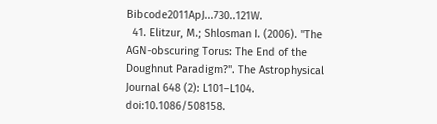Bibcode2011ApJ...730..121W.
  41. Elitzur, M.; Shlosman I. (2006). "The AGN-obscuring Torus: The End of the Doughnut Paradigm?". The Astrophysical Journal 648 (2): L101–L104. doi:10.1086/508158.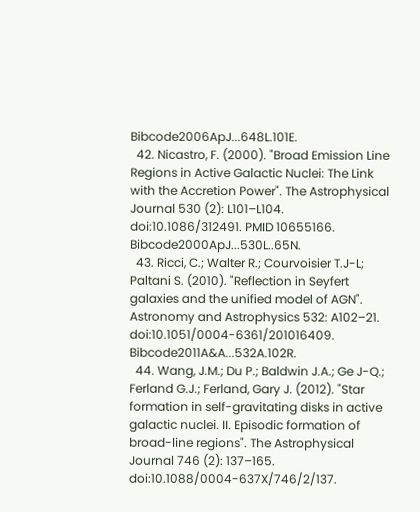Bibcode2006ApJ...648L.101E.
  42. Nicastro, F. (2000). "Broad Emission Line Regions in Active Galactic Nuclei: The Link with the Accretion Power". The Astrophysical Journal 530 (2): L101–L104. doi:10.1086/312491. PMID 10655166. Bibcode2000ApJ...530L..65N.
  43. Ricci, C.; Walter R.; Courvoisier T.J-L; Paltani S. (2010). "Reflection in Seyfert galaxies and the unified model of AGN". Astronomy and Astrophysics 532: A102–21. doi:10.1051/0004-6361/201016409. Bibcode2011A&A...532A.102R.
  44. Wang, J.M.; Du P.; Baldwin J.A.; Ge J-Q.; Ferland G.J.; Ferland, Gary J. (2012). "Star formation in self-gravitating disks in active galactic nuclei. II. Episodic formation of broad-line regions". The Astrophysical Journal 746 (2): 137–165. doi:10.1088/0004-637X/746/2/137.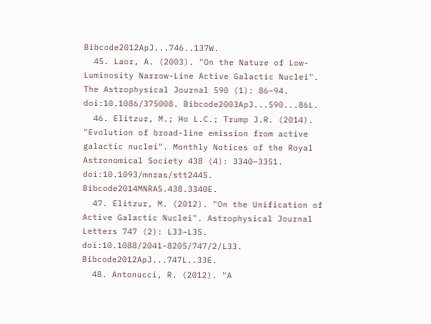Bibcode2012ApJ...746..137W.
  45. Laor, A. (2003). "On the Nature of Low-Luminosity Narrow-Line Active Galactic Nuclei". The Astrophysical Journal 590 (1): 86–94. doi:10.1086/375008. Bibcode2003ApJ...590...86L.
  46. Elitzur, M.; Ho L.C.; Trump J.R. (2014). "Evolution of broad-line emission from active galactic nuclei". Monthly Notices of the Royal Astronomical Society 438 (4): 3340–3351. doi:10.1093/mnras/stt2445. Bibcode2014MNRAS.438.3340E.
  47. Elitzur, M. (2012). "On the Unification of Active Galactic Nuclei". Astrophysical Journal Letters 747 (2): L33–L35. doi:10.1088/2041-8205/747/2/L33. Bibcode2012ApJ...747L..33E.
  48. Antonucci, R. (2012). "A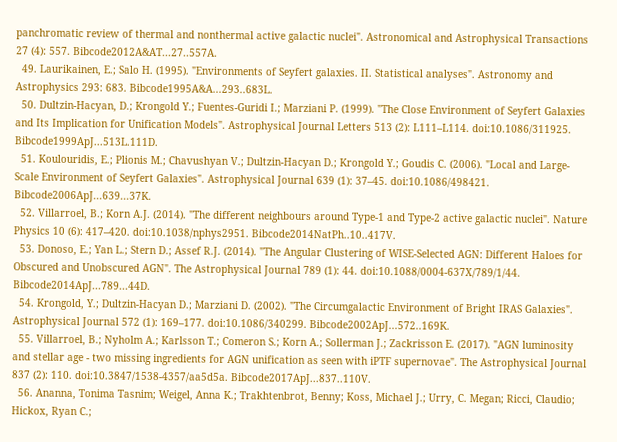panchromatic review of thermal and nonthermal active galactic nuclei". Astronomical and Astrophysical Transactions 27 (4): 557. Bibcode2012A&AT...27..557A.
  49. Laurikainen, E.; Salo H. (1995). "Environments of Seyfert galaxies. II. Statistical analyses". Astronomy and Astrophysics 293: 683. Bibcode1995A&A...293..683L.
  50. Dultzin-Hacyan, D.; Krongold Y.; Fuentes-Guridi I.; Marziani P. (1999). "The Close Environment of Seyfert Galaxies and Its Implication for Unification Models". Astrophysical Journal Letters 513 (2): L111–L114. doi:10.1086/311925. Bibcode1999ApJ...513L.111D.
  51. Koulouridis, E.; Plionis M.; Chavushyan V.; Dultzin-Hacyan D.; Krongold Y.; Goudis C. (2006). "Local and Large-Scale Environment of Seyfert Galaxies". Astrophysical Journal 639 (1): 37–45. doi:10.1086/498421. Bibcode2006ApJ...639...37K.
  52. Villarroel, B.; Korn A.J. (2014). "The different neighbours around Type-1 and Type-2 active galactic nuclei". Nature Physics 10 (6): 417–420. doi:10.1038/nphys2951. Bibcode2014NatPh..10..417V.
  53. Donoso, E.; Yan L.; Stern D.; Assef R.J. (2014). "The Angular Clustering of WISE-Selected AGN: Different Haloes for Obscured and Unobscured AGN". The Astrophysical Journal 789 (1): 44. doi:10.1088/0004-637X/789/1/44. Bibcode2014ApJ...789...44D.
  54. Krongold, Y.; Dultzin-Hacyan D.; Marziani D. (2002). "The Circumgalactic Environment of Bright IRAS Galaxies". Astrophysical Journal 572 (1): 169–177. doi:10.1086/340299. Bibcode2002ApJ...572..169K.
  55. Villarroel, B.; Nyholm A.; Karlsson T.; Comeron S.; Korn A.; Sollerman J.; Zackrisson E. (2017). "AGN luminosity and stellar age - two missing ingredients for AGN unification as seen with iPTF supernovae". The Astrophysical Journal 837 (2): 110. doi:10.3847/1538-4357/aa5d5a. Bibcode2017ApJ...837..110V.
  56. Ananna, Tonima Tasnim; Weigel, Anna K.; Trakhtenbrot, Benny; Koss, Michael J.; Urry, C. Megan; Ricci, Claudio; Hickox, Ryan C.;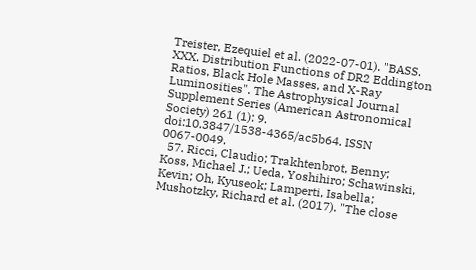Treister, Ezequiel et al. (2022-07-01). "BASS. XXX. Distribution Functions of DR2 Eddington Ratios, Black Hole Masses, and X-Ray Luminosities". The Astrophysical Journal Supplement Series (American Astronomical Society) 261 (1): 9. doi:10.3847/1538-4365/ac5b64. ISSN 0067-0049.
  57. Ricci, Claudio; Trakhtenbrot, Benny; Koss, Michael J.; Ueda, Yoshihiro; Schawinski, Kevin; Oh, Kyuseok; Lamperti, Isabella; Mushotzky, Richard et al. (2017). "The close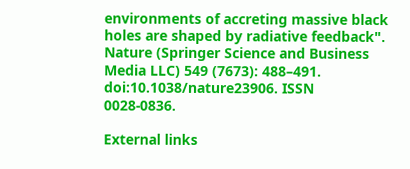environments of accreting massive black holes are shaped by radiative feedback". Nature (Springer Science and Business Media LLC) 549 (7673): 488–491. doi:10.1038/nature23906. ISSN 0028-0836.

External links